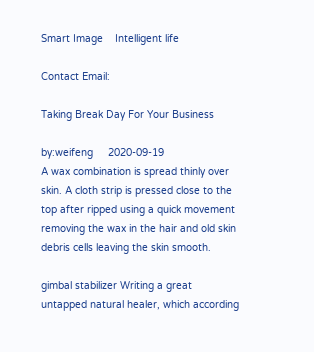Smart Image    Intelligent life

Contact Email:

Taking Break Day For Your Business

by:weifeng     2020-09-19
A wax combination is spread thinly over skin. A cloth strip is pressed close to the top after ripped using a quick movement removing the wax in the hair and old skin debris cells leaving the skin smooth.

gimbal stabilizer Writing a great untapped natural healer, which according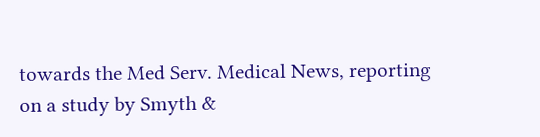towards the Med Serv. Medical News, reporting on a study by Smyth &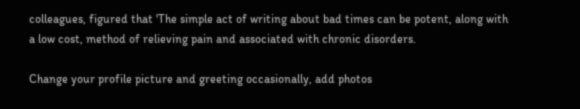colleagues, figured that 'The simple act of writing about bad times can be potent, along with a low cost, method of relieving pain and associated with chronic disorders.

Change your profile picture and greeting occasionally, add photos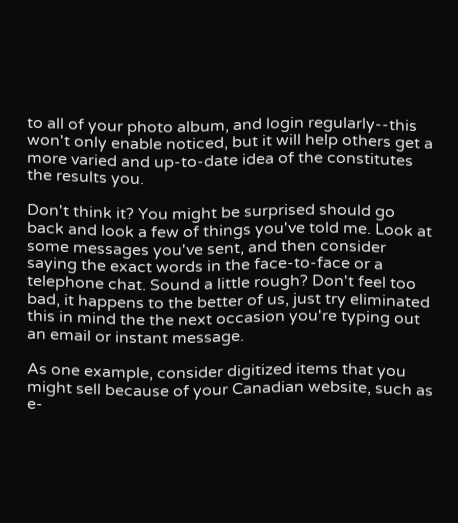to all of your photo album, and login regularly--this won't only enable noticed, but it will help others get a more varied and up-to-date idea of the constitutes the results you.

Don't think it? You might be surprised should go back and look a few of things you've told me. Look at some messages you've sent, and then consider saying the exact words in the face-to-face or a telephone chat. Sound a little rough? Don't feel too bad, it happens to the better of us, just try eliminated this in mind the the next occasion you're typing out an email or instant message.

As one example, consider digitized items that you might sell because of your Canadian website, such as e-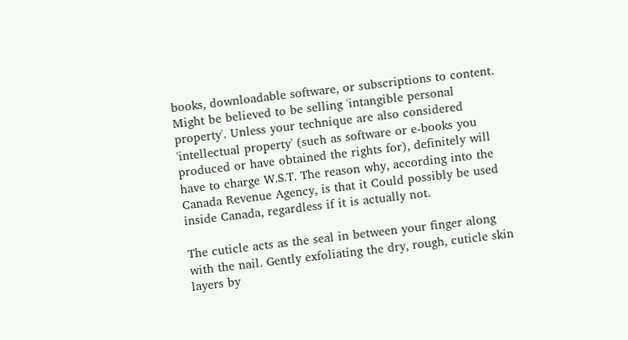books, downloadable software, or subscriptions to content. Might be believed to be selling 'intangible personal property'. Unless your technique are also considered 'intellectual property' (such as software or e-books you produced or have obtained the rights for), definitely will have to charge W.S.T. The reason why, according into the Canada Revenue Agency, is that it Could possibly be used inside Canada, regardless if it is actually not.

The cuticle acts as the seal in between your finger along with the nail. Gently exfoliating the dry, rough, cuticle skin layers by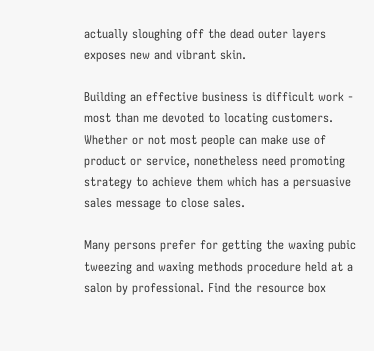actually sloughing off the dead outer layers exposes new and vibrant skin.

Building an effective business is difficult work - most than me devoted to locating customers. Whether or not most people can make use of product or service, nonetheless need promoting strategy to achieve them which has a persuasive sales message to close sales.

Many persons prefer for getting the waxing pubic tweezing and waxing methods procedure held at a salon by professional. Find the resource box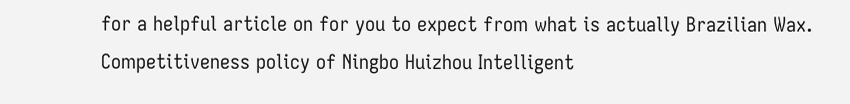for a helpful article on for you to expect from what is actually Brazilian Wax.
Competitiveness policy of Ningbo Huizhou Intelligent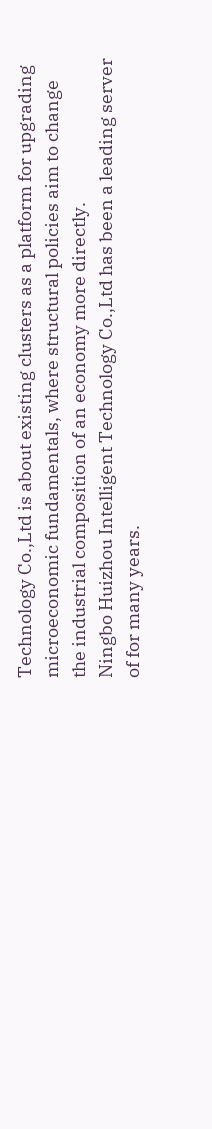Technology Co.,Ltd is about existing clusters as a platform for upgrading microeconomic fundamentals, where structural policies aim to change the industrial composition of an economy more directly.
Ningbo Huizhou Intelligent Technology Co.,Ltd has been a leading server of for many years.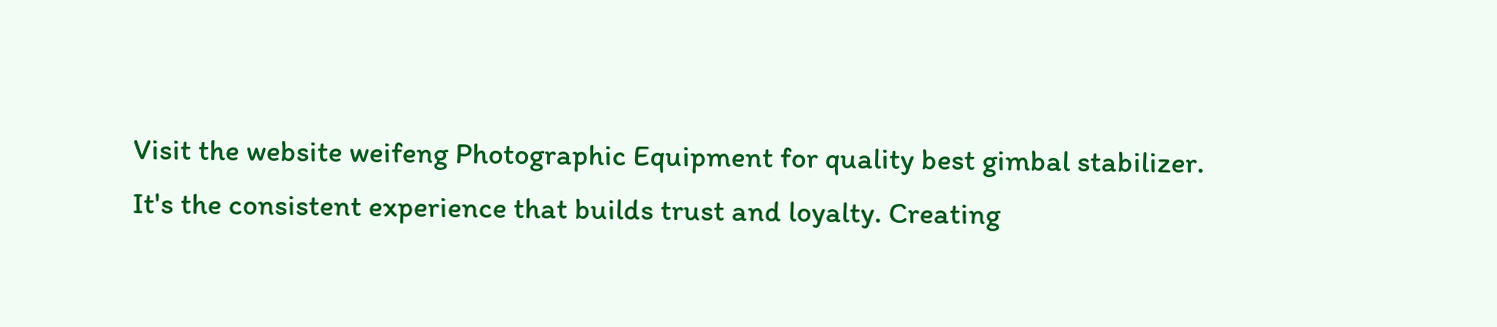Visit the website weifeng Photographic Equipment for quality best gimbal stabilizer.
It's the consistent experience that builds trust and loyalty. Creating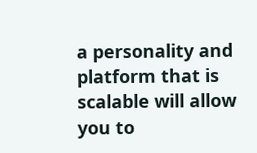a personality and platform that is scalable will allow you to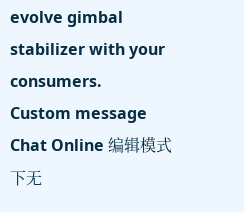evolve gimbal stabilizer with your consumers.
Custom message
Chat Online 编辑模式下无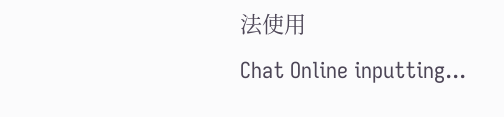法使用
Chat Online inputting...